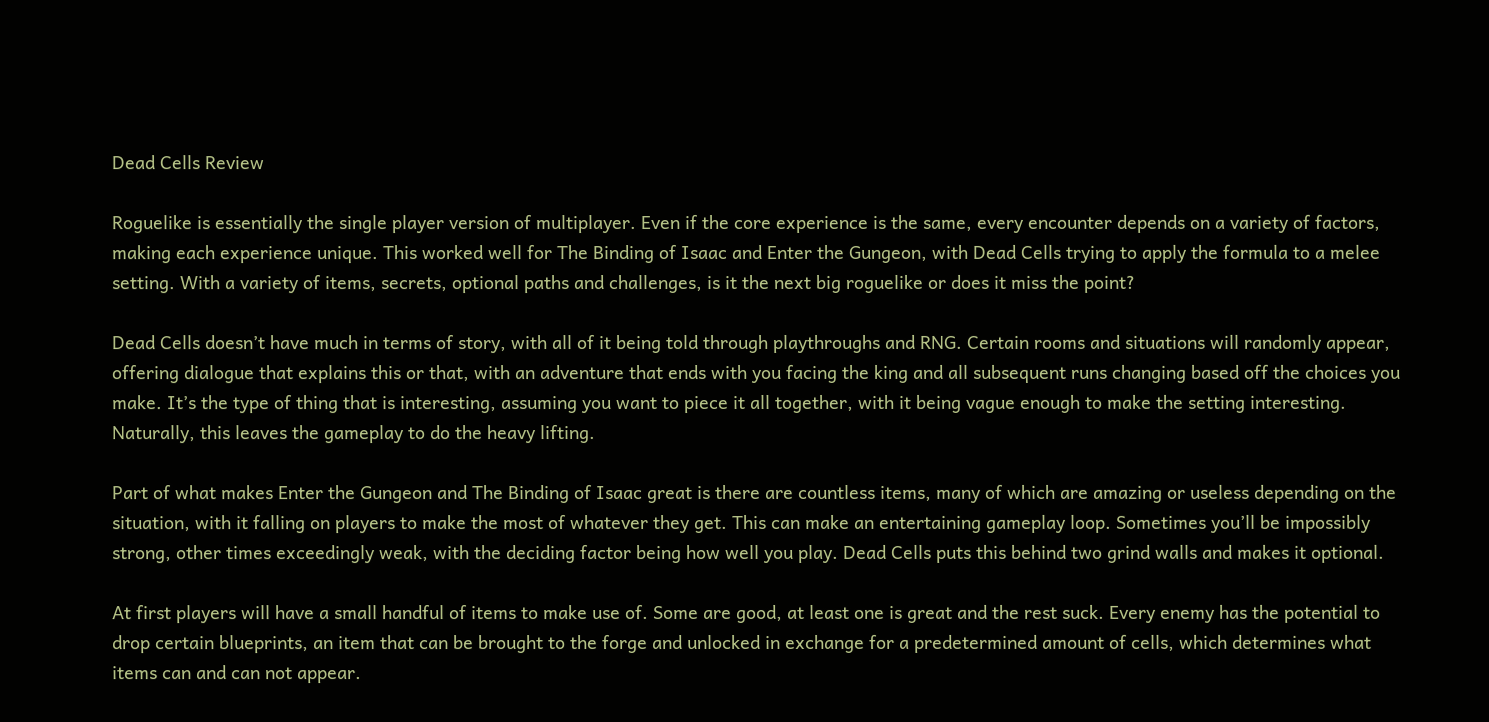Dead Cells Review

Roguelike is essentially the single player version of multiplayer. Even if the core experience is the same, every encounter depends on a variety of factors, making each experience unique. This worked well for The Binding of Isaac and Enter the Gungeon, with Dead Cells trying to apply the formula to a melee setting. With a variety of items, secrets, optional paths and challenges, is it the next big roguelike or does it miss the point?

Dead Cells doesn’t have much in terms of story, with all of it being told through playthroughs and RNG. Certain rooms and situations will randomly appear, offering dialogue that explains this or that, with an adventure that ends with you facing the king and all subsequent runs changing based off the choices you make. It’s the type of thing that is interesting, assuming you want to piece it all together, with it being vague enough to make the setting interesting. Naturally, this leaves the gameplay to do the heavy lifting.

Part of what makes Enter the Gungeon and The Binding of Isaac great is there are countless items, many of which are amazing or useless depending on the situation, with it falling on players to make the most of whatever they get. This can make an entertaining gameplay loop. Sometimes you’ll be impossibly strong, other times exceedingly weak, with the deciding factor being how well you play. Dead Cells puts this behind two grind walls and makes it optional.

At first players will have a small handful of items to make use of. Some are good, at least one is great and the rest suck. Every enemy has the potential to drop certain blueprints, an item that can be brought to the forge and unlocked in exchange for a predetermined amount of cells, which determines what items can and can not appear.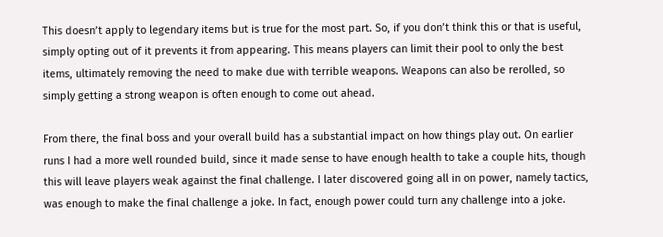This doesn’t apply to legendary items but is true for the most part. So, if you don’t think this or that is useful, simply opting out of it prevents it from appearing. This means players can limit their pool to only the best items, ultimately removing the need to make due with terrible weapons. Weapons can also be rerolled, so simply getting a strong weapon is often enough to come out ahead.

From there, the final boss and your overall build has a substantial impact on how things play out. On earlier runs I had a more well rounded build, since it made sense to have enough health to take a couple hits, though this will leave players weak against the final challenge. I later discovered going all in on power, namely tactics, was enough to make the final challenge a joke. In fact, enough power could turn any challenge into a joke.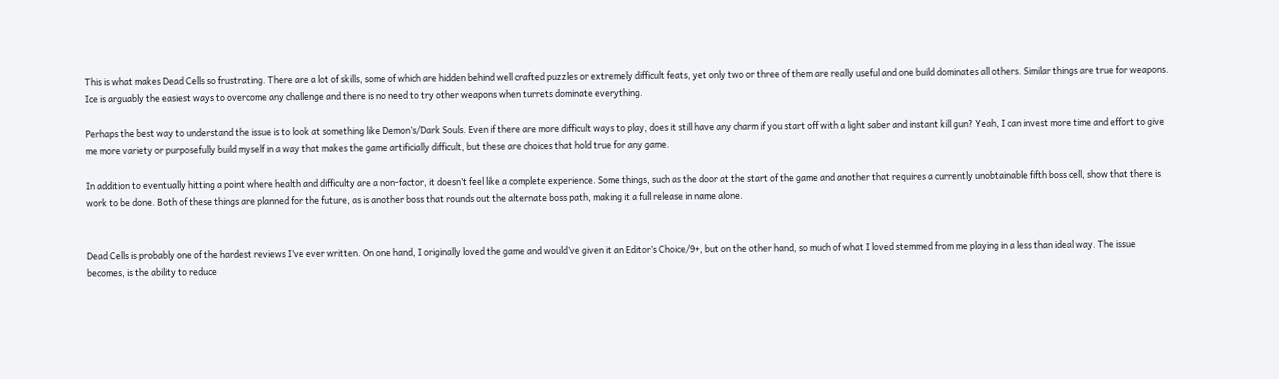This is what makes Dead Cells so frustrating. There are a lot of skills, some of which are hidden behind well crafted puzzles or extremely difficult feats, yet only two or three of them are really useful and one build dominates all others. Similar things are true for weapons. Ice is arguably the easiest ways to overcome any challenge and there is no need to try other weapons when turrets dominate everything.

Perhaps the best way to understand the issue is to look at something like Demon’s/Dark Souls. Even if there are more difficult ways to play, does it still have any charm if you start off with a light saber and instant kill gun? Yeah, I can invest more time and effort to give me more variety or purposefully build myself in a way that makes the game artificially difficult, but these are choices that hold true for any game.

In addition to eventually hitting a point where health and difficulty are a non-factor, it doesn’t feel like a complete experience. Some things, such as the door at the start of the game and another that requires a currently unobtainable fifth boss cell, show that there is work to be done. Both of these things are planned for the future, as is another boss that rounds out the alternate boss path, making it a full release in name alone.


Dead Cells is probably one of the hardest reviews I’ve ever written. On one hand, I originally loved the game and would’ve given it an Editor’s Choice/9+, but on the other hand, so much of what I loved stemmed from me playing in a less than ideal way. The issue becomes, is the ability to reduce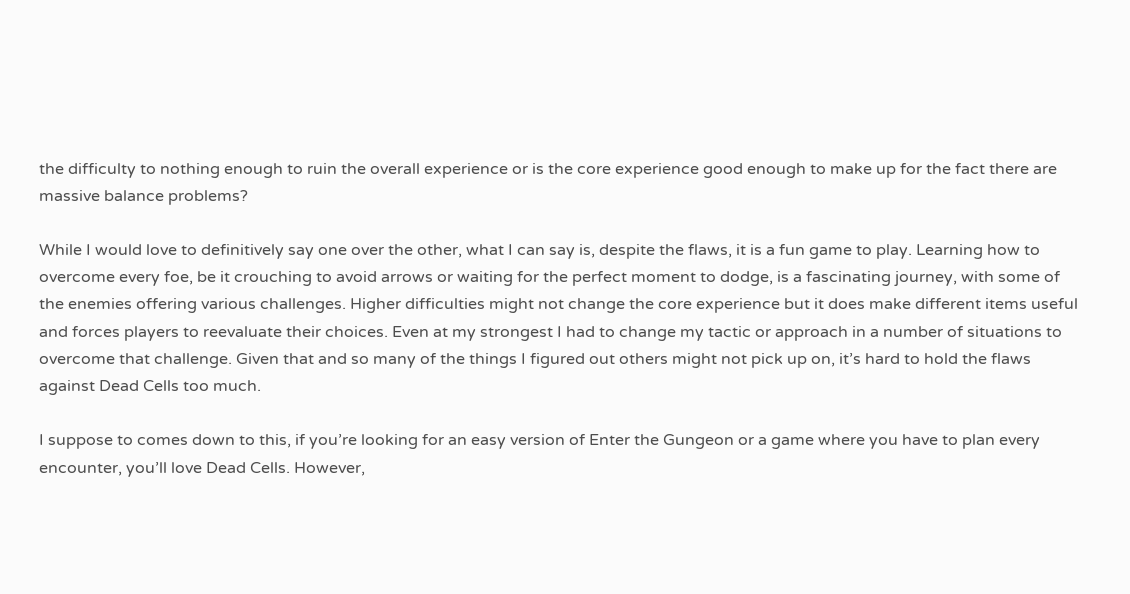the difficulty to nothing enough to ruin the overall experience or is the core experience good enough to make up for the fact there are massive balance problems?

While I would love to definitively say one over the other, what I can say is, despite the flaws, it is a fun game to play. Learning how to overcome every foe, be it crouching to avoid arrows or waiting for the perfect moment to dodge, is a fascinating journey, with some of the enemies offering various challenges. Higher difficulties might not change the core experience but it does make different items useful and forces players to reevaluate their choices. Even at my strongest I had to change my tactic or approach in a number of situations to overcome that challenge. Given that and so many of the things I figured out others might not pick up on, it’s hard to hold the flaws against Dead Cells too much.

I suppose to comes down to this, if you’re looking for an easy version of Enter the Gungeon or a game where you have to plan every encounter, you’ll love Dead Cells. However,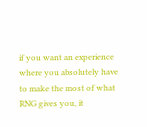if you want an experience where you absolutely have to make the most of what RNG gives you, it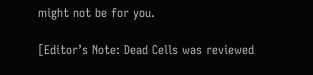might not be for you.

[Editor’s Note: Dead Cells was reviewed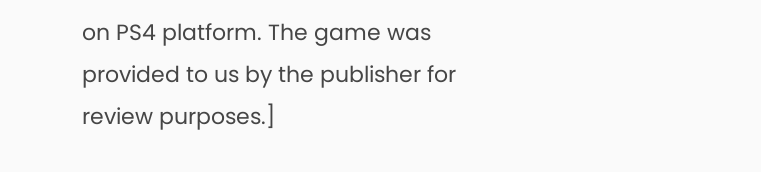on PS4 platform. The game was provided to us by the publisher for review purposes.]